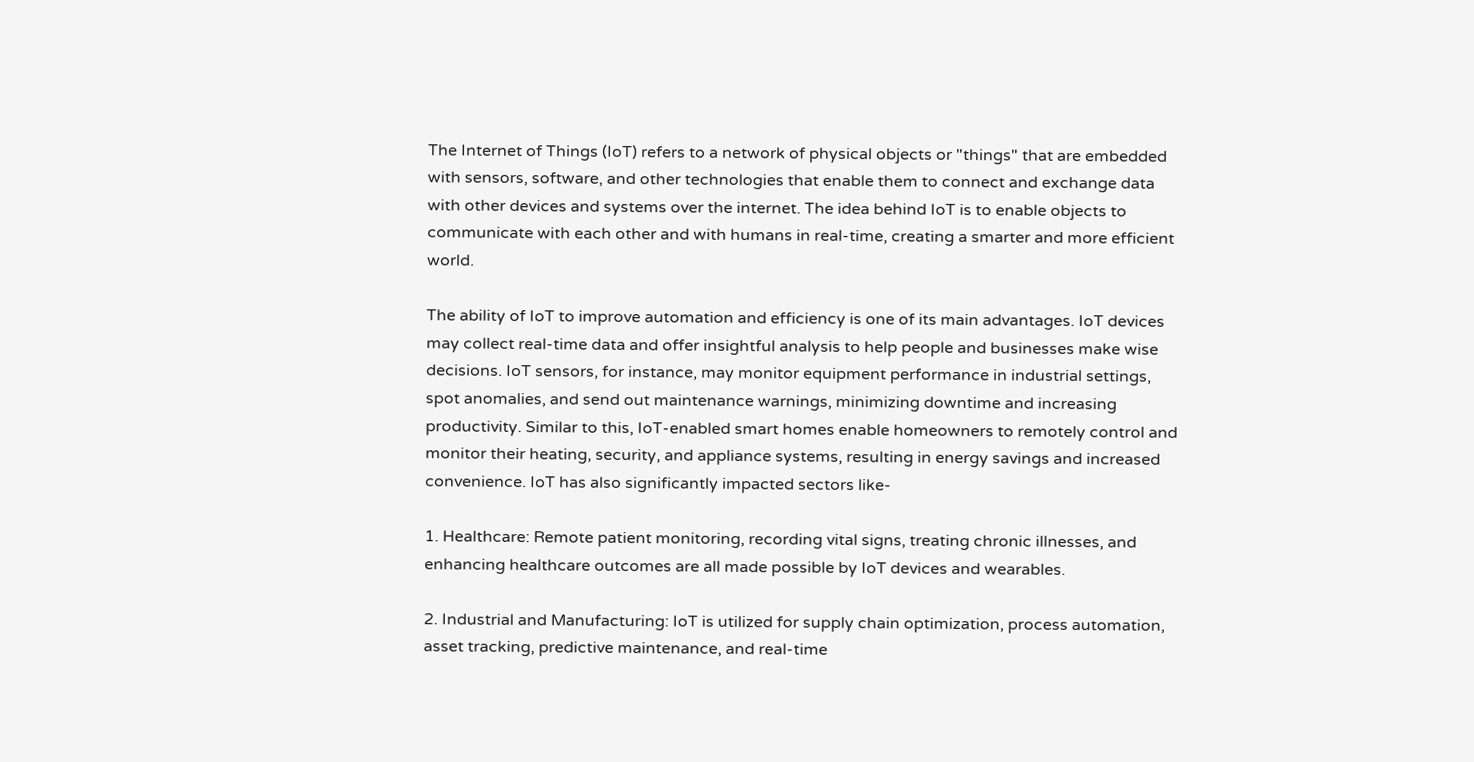The Internet of Things (IoT) refers to a network of physical objects or "things" that are embedded with sensors, software, and other technologies that enable them to connect and exchange data with other devices and systems over the internet. The idea behind IoT is to enable objects to communicate with each other and with humans in real-time, creating a smarter and more efficient world.

The ability of IoT to improve automation and efficiency is one of its main advantages. IoT devices may collect real-time data and offer insightful analysis to help people and businesses make wise decisions. IoT sensors, for instance, may monitor equipment performance in industrial settings, spot anomalies, and send out maintenance warnings, minimizing downtime and increasing productivity. Similar to this, IoT-enabled smart homes enable homeowners to remotely control and monitor their heating, security, and appliance systems, resulting in energy savings and increased convenience. IoT has also significantly impacted sectors like-

1. Healthcare: Remote patient monitoring, recording vital signs, treating chronic illnesses, and enhancing healthcare outcomes are all made possible by IoT devices and wearables.

2. Industrial and Manufacturing: IoT is utilized for supply chain optimization, process automation, asset tracking, predictive maintenance, and real-time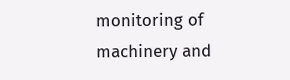monitoring of machinery and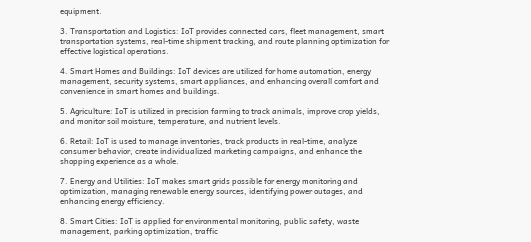equipment.

3. Transportation and Logistics: IoT provides connected cars, fleet management, smart transportation systems, real-time shipment tracking, and route planning optimization for effective logistical operations.

4. Smart Homes and Buildings: IoT devices are utilized for home automation, energy management, security systems, smart appliances, and enhancing overall comfort and convenience in smart homes and buildings.

5. Agriculture: IoT is utilized in precision farming to track animals, improve crop yields, and monitor soil moisture, temperature, and nutrient levels.

6. Retail: IoT is used to manage inventories, track products in real-time, analyze consumer behavior, create individualized marketing campaigns, and enhance the shopping experience as a whole.

7. Energy and Utilities: IoT makes smart grids possible for energy monitoring and optimization, managing renewable energy sources, identifying power outages, and enhancing energy efficiency.

8. Smart Cities: IoT is applied for environmental monitoring, public safety, waste management, parking optimization, traffic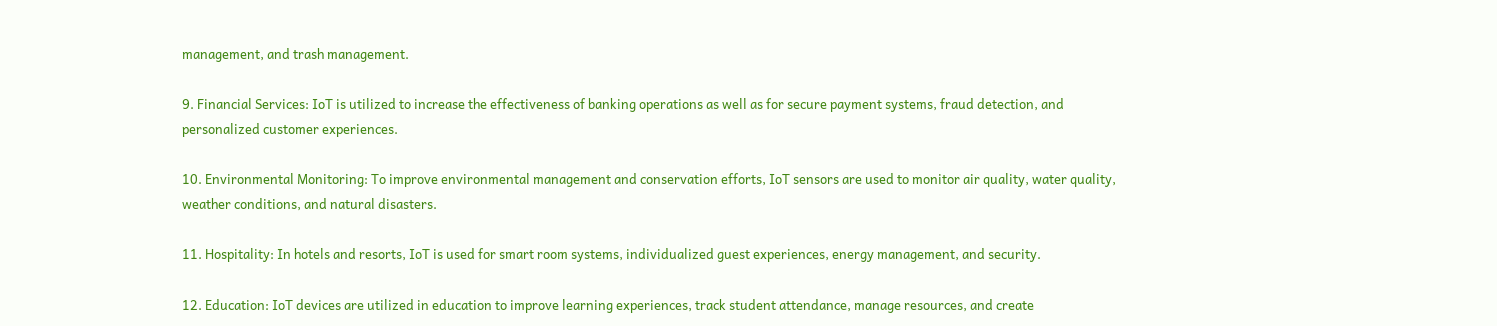management, and trash management.

9. Financial Services: IoT is utilized to increase the effectiveness of banking operations as well as for secure payment systems, fraud detection, and personalized customer experiences.

10. Environmental Monitoring: To improve environmental management and conservation efforts, IoT sensors are used to monitor air quality, water quality, weather conditions, and natural disasters.

11. Hospitality: In hotels and resorts, IoT is used for smart room systems, individualized guest experiences, energy management, and security.

12. Education: IoT devices are utilized in education to improve learning experiences, track student attendance, manage resources, and create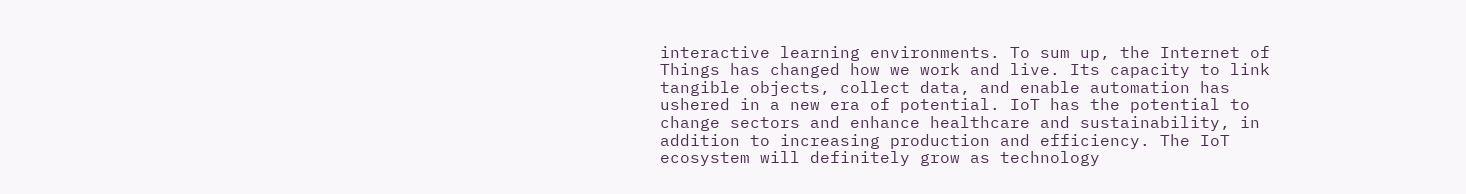interactive learning environments. To sum up, the Internet of Things has changed how we work and live. Its capacity to link tangible objects, collect data, and enable automation has ushered in a new era of potential. IoT has the potential to change sectors and enhance healthcare and sustainability, in addition to increasing production and efficiency. The IoT ecosystem will definitely grow as technology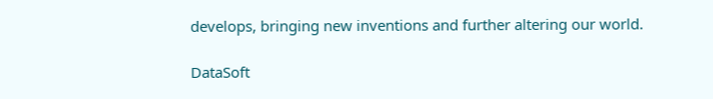develops, bringing new inventions and further altering our world.

DataSoft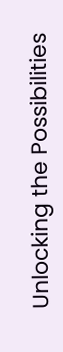Unlocking the Possibilities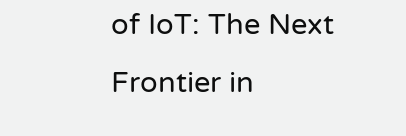of IoT: The Next Frontier in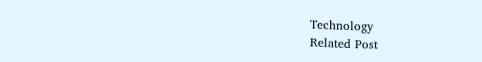Technology
Related Post